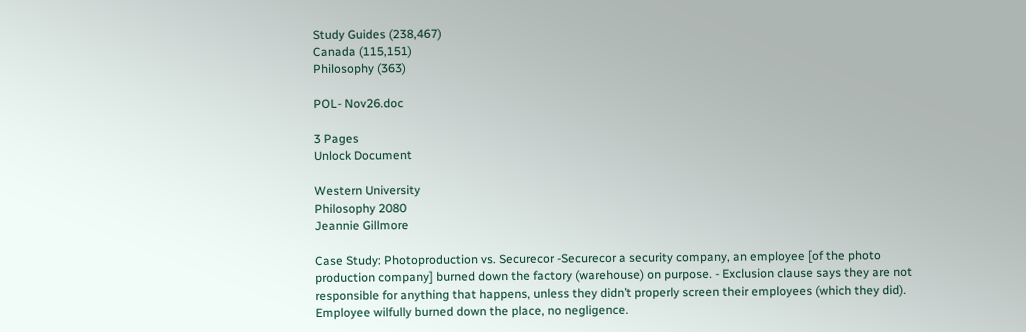Study Guides (238,467)
Canada (115,151)
Philosophy (363)

POL- Nov26.doc

3 Pages
Unlock Document

Western University
Philosophy 2080
Jeannie Gillmore

Case Study: Photoproduction vs. Securecor -Securecor a security company, an employee [of the photo production company] burned down the factory (warehouse) on purpose. - Exclusion clause says they are not responsible for anything that happens, unless they didn’t properly screen their employees (which they did). Employee wilfully burned down the place, no negligence.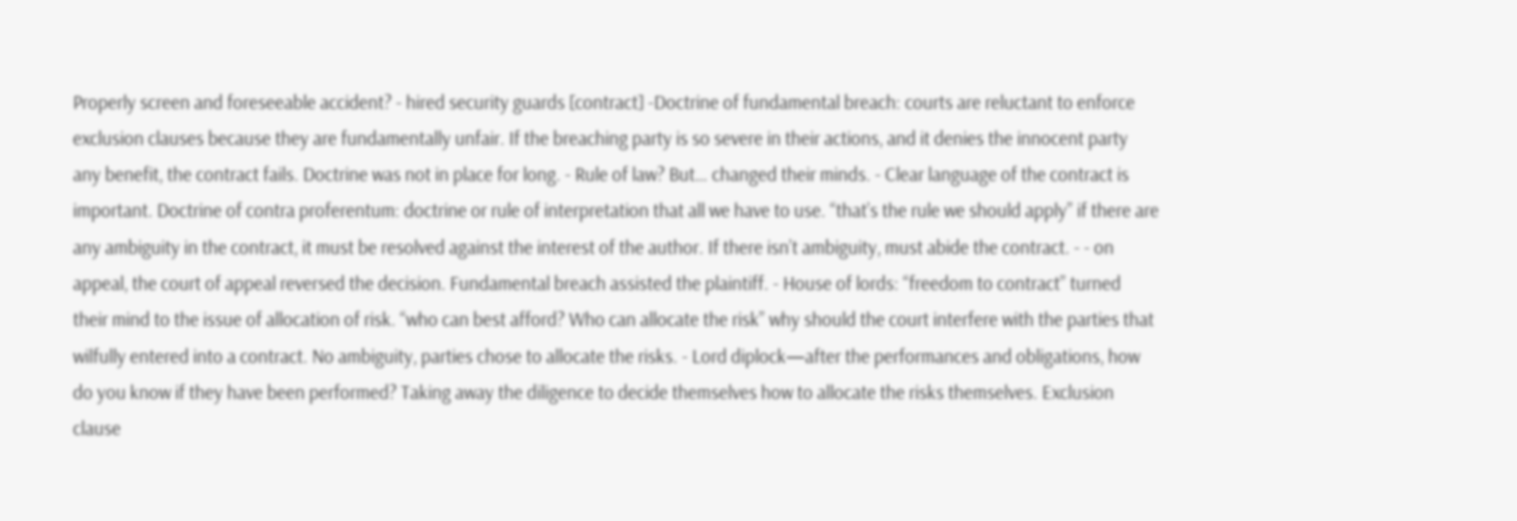Properly screen and foreseeable accident? - hired security guards [contract] -Doctrine of fundamental breach: courts are reluctant to enforce exclusion clauses because they are fundamentally unfair. If the breaching party is so severe in their actions, and it denies the innocent party any benefit, the contract fails. Doctrine was not in place for long. - Rule of law? But… changed their minds. - Clear language of the contract is important. Doctrine of contra proferentum: doctrine or rule of interpretation that all we have to use. “that’s the rule we should apply” if there are any ambiguity in the contract, it must be resolved against the interest of the author. If there isn’t ambiguity, must abide the contract. - - on appeal, the court of appeal reversed the decision. Fundamental breach assisted the plaintiff. - House of lords: “freedom to contract” turned their mind to the issue of allocation of risk. “who can best afford? Who can allocate the risk” why should the court interfere with the parties that wilfully entered into a contract. No ambiguity, parties chose to allocate the risks. - Lord diplock—after the performances and obligations, how do you know if they have been performed? Taking away the diligence to decide themselves how to allocate the risks themselves. Exclusion clause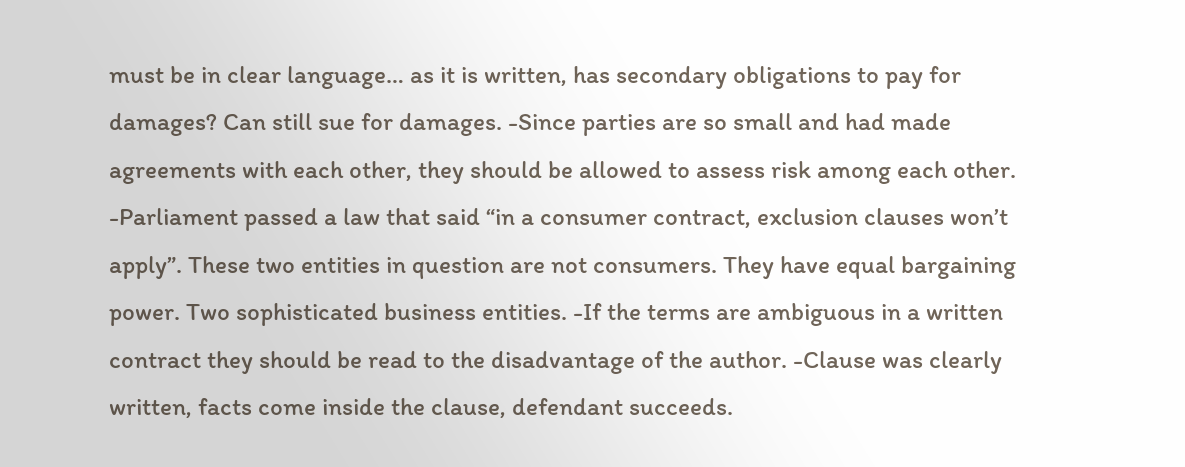must be in clear language… as it is written, has secondary obligations to pay for damages? Can still sue for damages. -Since parties are so small and had made agreements with each other, they should be allowed to assess risk among each other. -Parliament passed a law that said “in a consumer contract, exclusion clauses won’t apply”. These two entities in question are not consumers. They have equal bargaining power. Two sophisticated business entities. -If the terms are ambiguous in a written contract they should be read to the disadvantage of the author. -Clause was clearly written, facts come inside the clause, defendant succeeds.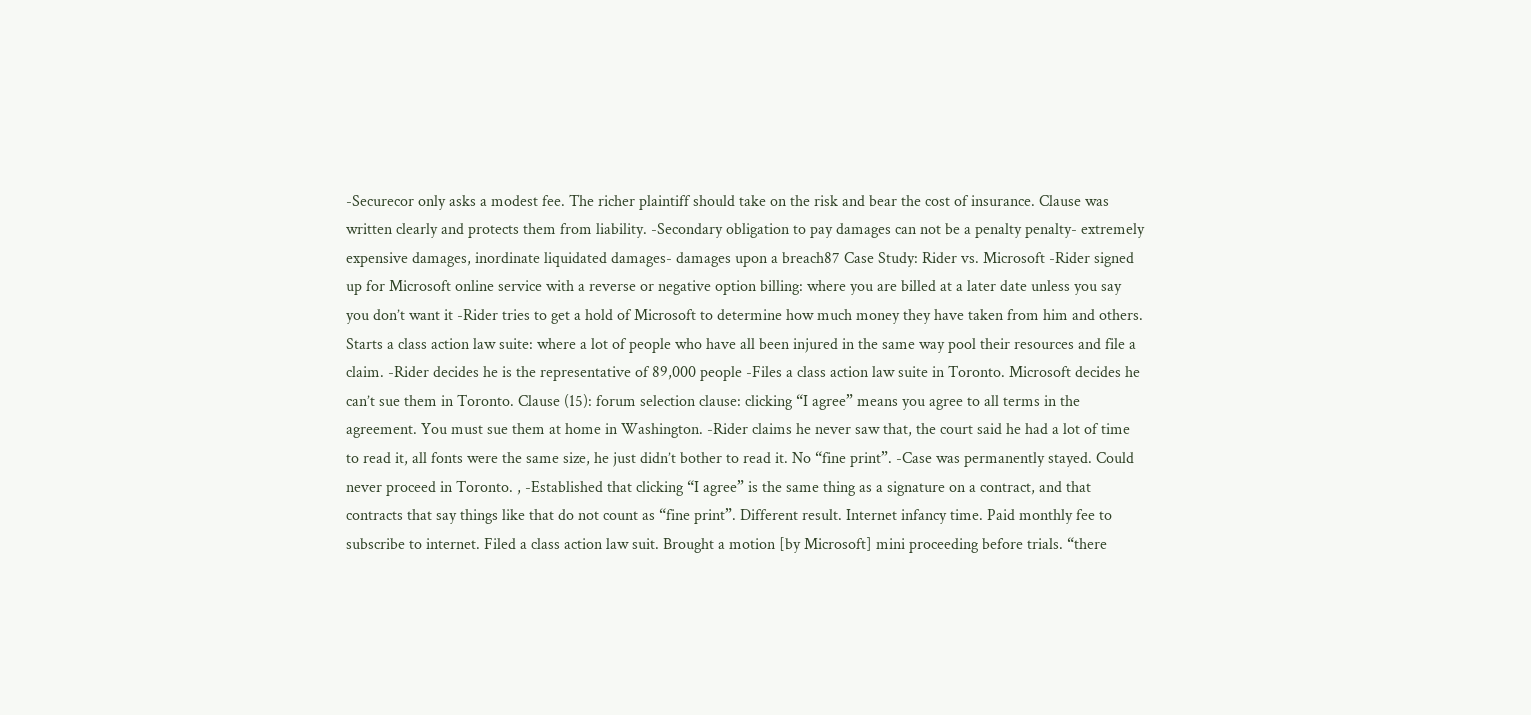-Securecor only asks a modest fee. The richer plaintiff should take on the risk and bear the cost of insurance. Clause was written clearly and protects them from liability. -Secondary obligation to pay damages can not be a penalty penalty- extremely expensive damages, inordinate liquidated damages- damages upon a breach87 Case Study: Rider vs. Microsoft -Rider signed up for Microsoft online service with a reverse or negative option billing: where you are billed at a later date unless you say you don’t want it -Rider tries to get a hold of Microsoft to determine how much money they have taken from him and others. Starts a class action law suite: where a lot of people who have all been injured in the same way pool their resources and file a claim. -Rider decides he is the representative of 89,000 people -Files a class action law suite in Toronto. Microsoft decides he can’t sue them in Toronto. Clause (15): forum selection clause: clicking “I agree” means you agree to all terms in the agreement. You must sue them at home in Washington. -Rider claims he never saw that, the court said he had a lot of time to read it, all fonts were the same size, he just didn’t bother to read it. No “fine print”. -Case was permanently stayed. Could never proceed in Toronto. , -Established that clicking “I agree” is the same thing as a signature on a contract, and that contracts that say things like that do not count as “fine print”. Different result. Internet infancy time. Paid monthly fee to subscribe to internet. Filed a class action law suit. Brought a motion [by Microsoft] mini proceeding before trials. “there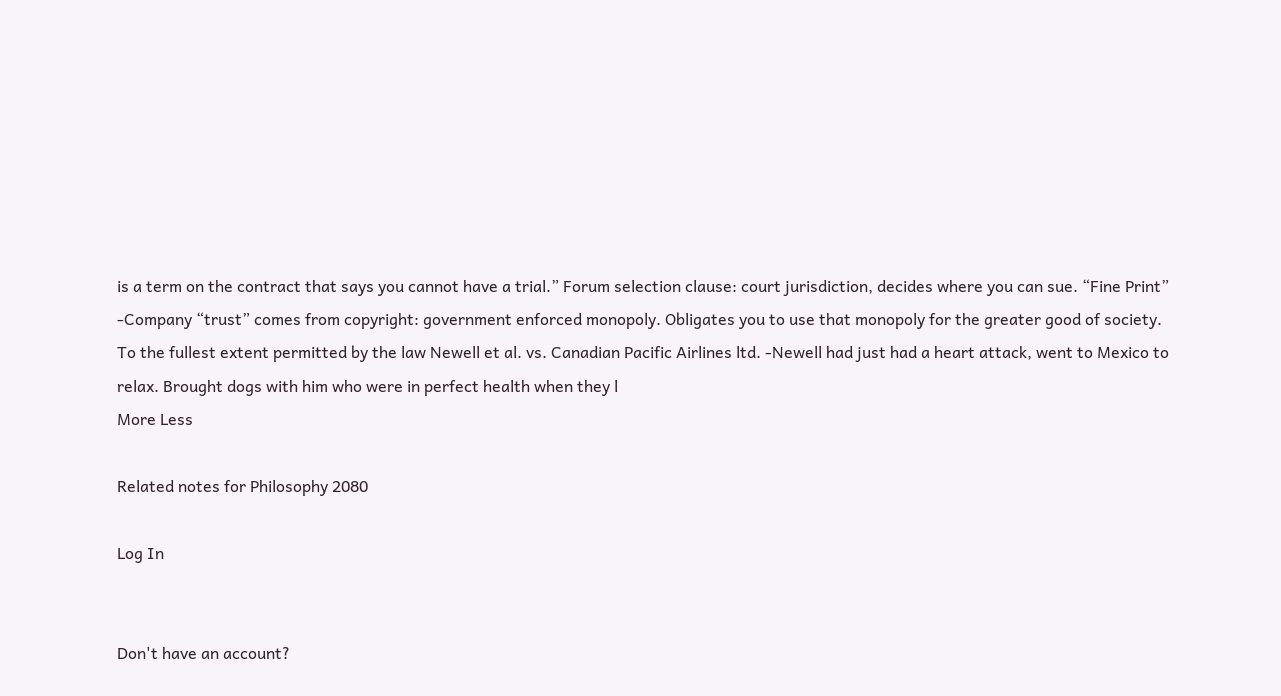is a term on the contract that says you cannot have a trial.” Forum selection clause: court jurisdiction, decides where you can sue. “Fine Print” -Company “trust” comes from copyright: government enforced monopoly. Obligates you to use that monopoly for the greater good of society. To the fullest extent permitted by the law Newell et al. vs. Canadian Pacific Airlines ltd. -Newell had just had a heart attack, went to Mexico to relax. Brought dogs with him who were in perfect health when they l
More Less

Related notes for Philosophy 2080

Log In


Don't have an account?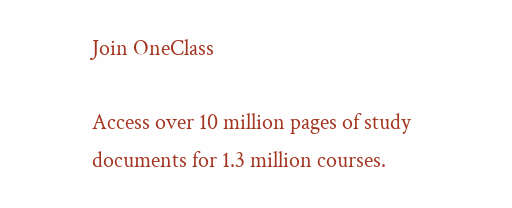Join OneClass

Access over 10 million pages of study
documents for 1.3 million courses.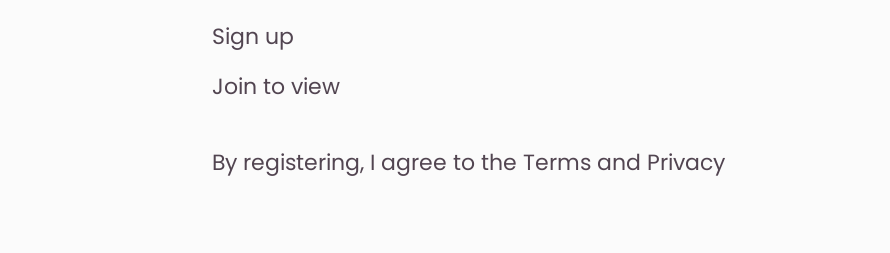Sign up

Join to view


By registering, I agree to the Terms and Privacy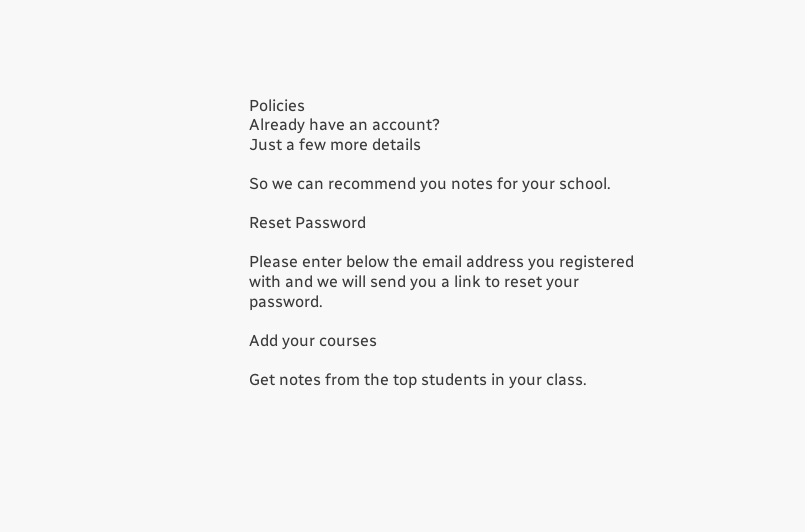Policies
Already have an account?
Just a few more details

So we can recommend you notes for your school.

Reset Password

Please enter below the email address you registered with and we will send you a link to reset your password.

Add your courses

Get notes from the top students in your class.